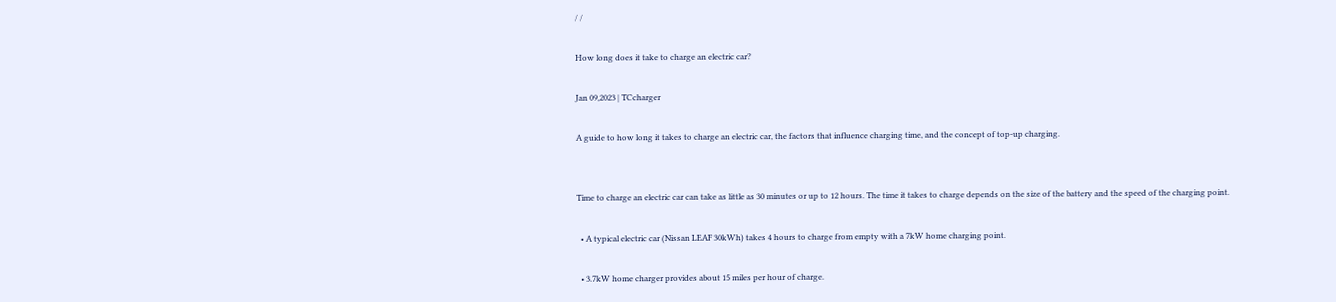/ /

How long does it take to charge an electric car?

Jan 09,2023 | TCcharger

A guide to how long it takes to charge an electric car, the factors that influence charging time, and the concept of top-up charging.


Time to charge an electric car can take as little as 30 minutes or up to 12 hours. The time it takes to charge depends on the size of the battery and the speed of the charging point.

  • A typical electric car (Nissan LEAF 30kWh) takes 4 hours to charge from empty with a 7kW home charging point.

  • 3.7kW home charger provides about 15 miles per hour of charge.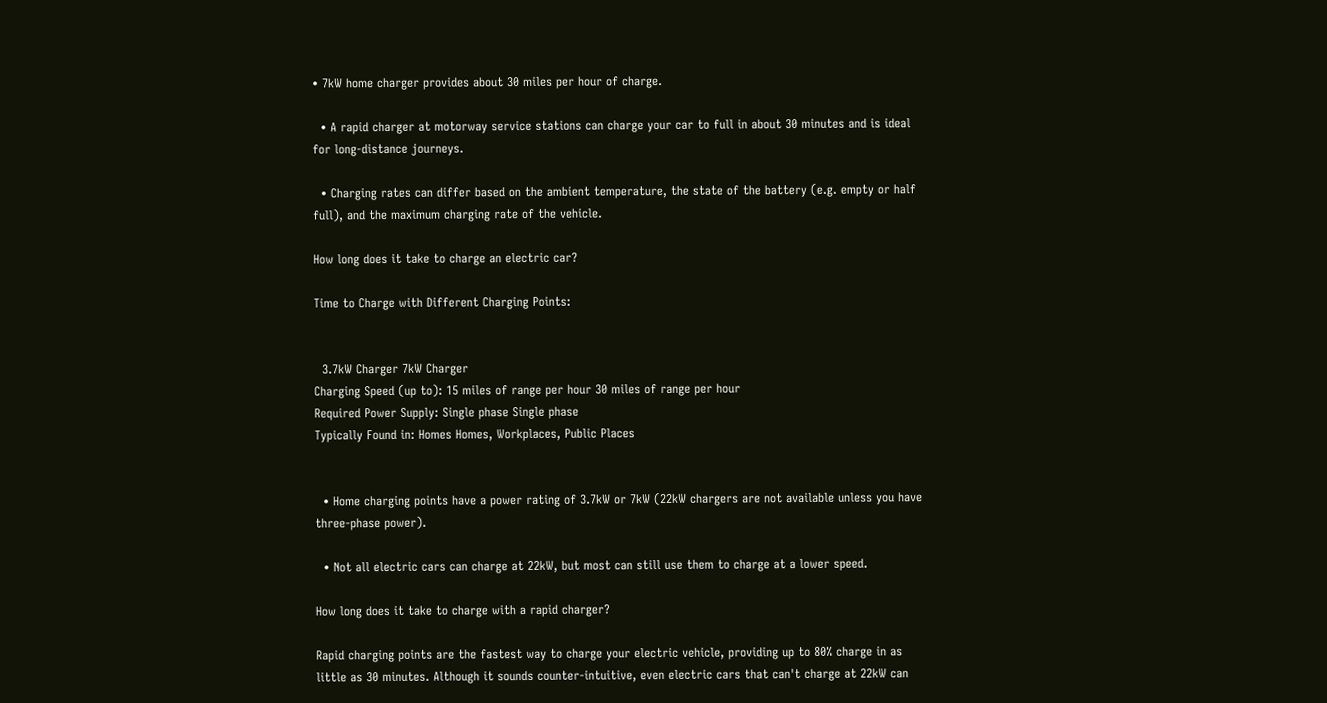• 7kW home charger provides about 30 miles per hour of charge.

  • A rapid charger at motorway service stations can charge your car to full in about 30 minutes and is ideal for long-distance journeys.

  • Charging rates can differ based on the ambient temperature, the state of the battery (e.g. empty or half full), and the maximum charging rate of the vehicle.

How long does it take to charge an electric car?

Time to Charge with Different Charging Points:


  3.7kW Charger 7kW Charger
Charging Speed (up to): 15 miles of range per hour 30 miles of range per hour
Required Power Supply: Single phase Single phase
Typically Found in: Homes Homes, Workplaces, Public Places


  • Home charging points have a power rating of 3.7kW or 7kW (22kW chargers are not available unless you have three-phase power).

  • Not all electric cars can charge at 22kW, but most can still use them to charge at a lower speed.

How long does it take to charge with a rapid charger?

Rapid charging points are the fastest way to charge your electric vehicle, providing up to 80% charge in as little as 30 minutes. Although it sounds counter-intuitive, even electric cars that can't charge at 22kW can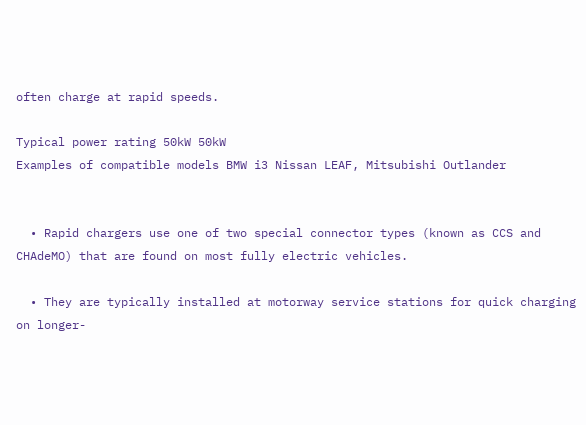often charge at rapid speeds.

Typical power rating 50kW 50kW
Examples of compatible models BMW i3 Nissan LEAF, Mitsubishi Outlander


  • Rapid chargers use one of two special connector types (known as CCS and CHAdeMO) that are found on most fully electric vehicles.

  • They are typically installed at motorway service stations for quick charging on longer-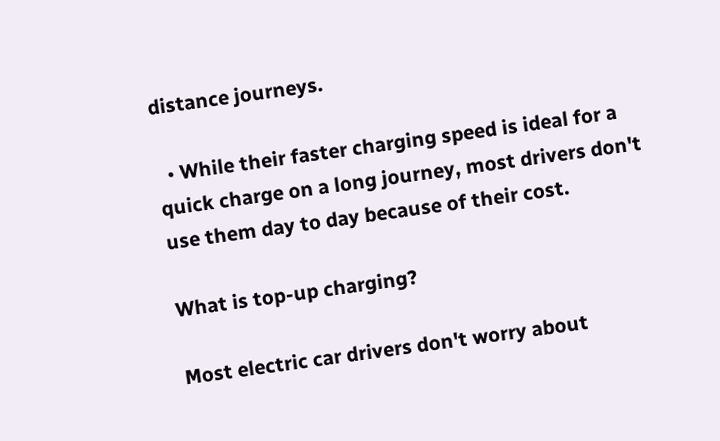distance journeys.

  • While their faster charging speed is ideal for a quick charge on a long journey, most drivers don't use them day to day because of their cost.

What is top-up charging?

Most electric car drivers don't worry about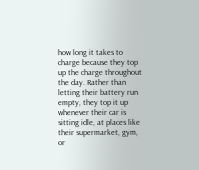how long it takes to charge because they top up the charge throughout the day. Rather than letting their battery run empty, they top it up whenever their car is sitting idle, at places like their supermarket, gym, or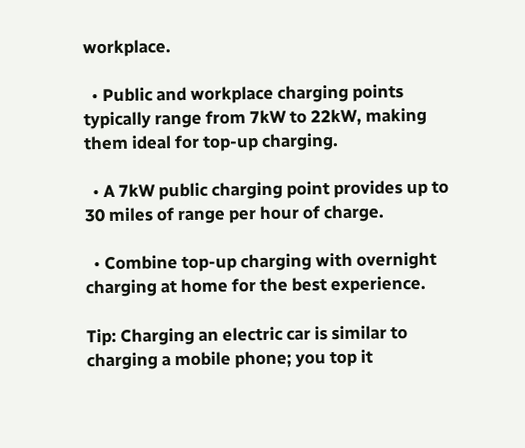workplace.

  • Public and workplace charging points typically range from 7kW to 22kW, making them ideal for top-up charging.

  • A 7kW public charging point provides up to 30 miles of range per hour of charge.

  • Combine top-up charging with overnight charging at home for the best experience.

Tip: Charging an electric car is similar to charging a mobile phone; you top it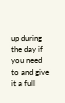up during the day if you need to and give it a full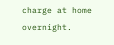charge at home overnight.